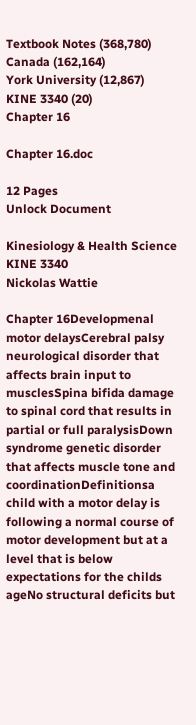Textbook Notes (368,780)
Canada (162,164)
York University (12,867)
KINE 3340 (20)
Chapter 16

Chapter 16.doc

12 Pages
Unlock Document

Kinesiology & Health Science
KINE 3340
Nickolas Wattie

Chapter 16Developmenal motor delaysCerebral palsy neurological disorder that affects brain input to musclesSpina bifida damage to spinal cord that results in partial or full paralysisDown syndrome genetic disorder that affects muscle tone and coordinationDefinitionsa child with a motor delay is following a normal course of motor development but at a level that is below expectations for the childs ageNo structural deficits but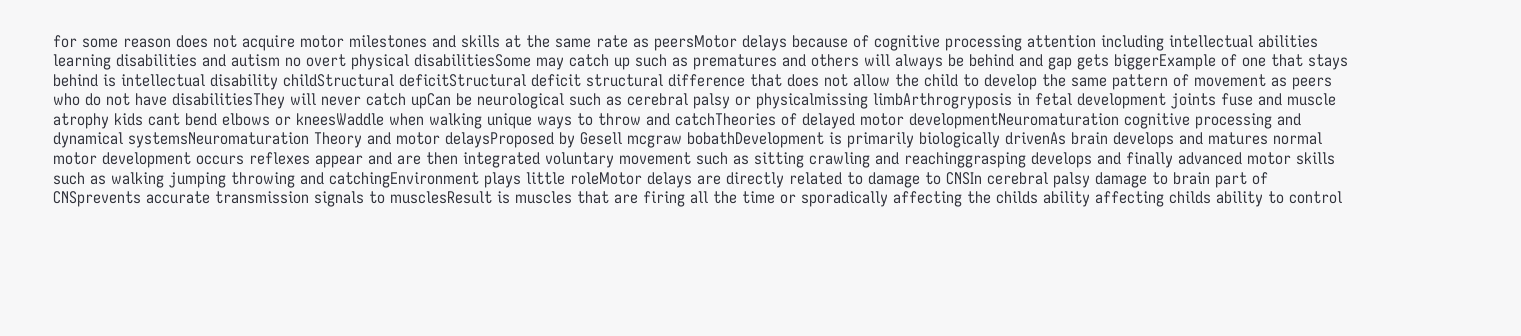for some reason does not acquire motor milestones and skills at the same rate as peersMotor delays because of cognitive processing attention including intellectual abilities learning disabilities and autism no overt physical disabilitiesSome may catch up such as prematures and others will always be behind and gap gets biggerExample of one that stays behind is intellectual disability childStructural deficitStructural deficit structural difference that does not allow the child to develop the same pattern of movement as peers who do not have disabilitiesThey will never catch upCan be neurological such as cerebral palsy or physicalmissing limbArthrogryposis in fetal development joints fuse and muscle atrophy kids cant bend elbows or kneesWaddle when walking unique ways to throw and catchTheories of delayed motor developmentNeuromaturation cognitive processing and dynamical systemsNeuromaturation Theory and motor delaysProposed by Gesell mcgraw bobathDevelopment is primarily biologically drivenAs brain develops and matures normal motor development occurs reflexes appear and are then integrated voluntary movement such as sitting crawling and reachinggrasping develops and finally advanced motor skills such as walking jumping throwing and catchingEnvironment plays little roleMotor delays are directly related to damage to CNSIn cerebral palsy damage to brain part of CNSprevents accurate transmission signals to musclesResult is muscles that are firing all the time or sporadically affecting the childs ability affecting childs ability to control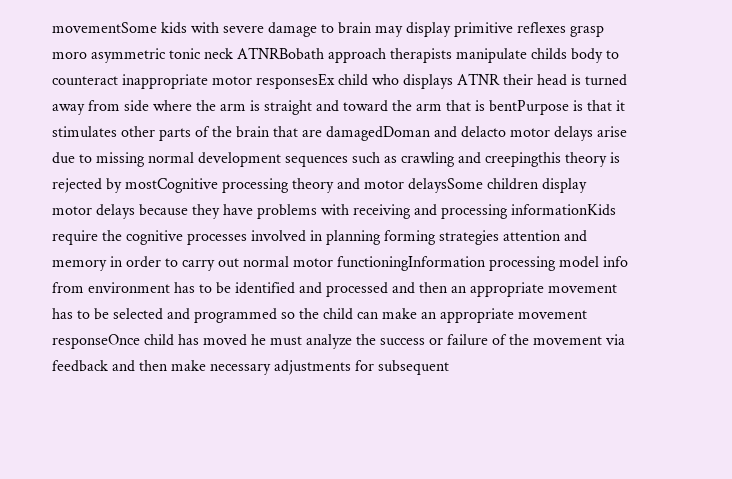movementSome kids with severe damage to brain may display primitive reflexes grasp moro asymmetric tonic neck ATNRBobath approach therapists manipulate childs body to counteract inappropriate motor responsesEx child who displays ATNR their head is turned away from side where the arm is straight and toward the arm that is bentPurpose is that it stimulates other parts of the brain that are damagedDoman and delacto motor delays arise due to missing normal development sequences such as crawling and creepingthis theory is rejected by mostCognitive processing theory and motor delaysSome children display motor delays because they have problems with receiving and processing informationKids require the cognitive processes involved in planning forming strategies attention and memory in order to carry out normal motor functioningInformation processing model info from environment has to be identified and processed and then an appropriate movement has to be selected and programmed so the child can make an appropriate movement responseOnce child has moved he must analyze the success or failure of the movement via feedback and then make necessary adjustments for subsequent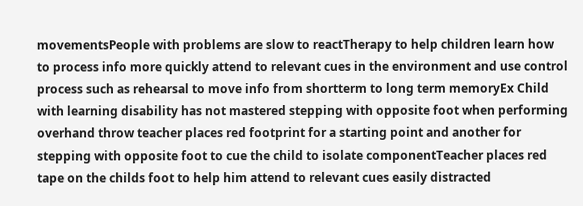movementsPeople with problems are slow to reactTherapy to help children learn how to process info more quickly attend to relevant cues in the environment and use control process such as rehearsal to move info from shortterm to long term memoryEx Child with learning disability has not mastered stepping with opposite foot when performing overhand throw teacher places red footprint for a starting point and another for stepping with opposite foot to cue the child to isolate componentTeacher places red tape on the childs foot to help him attend to relevant cues easily distracted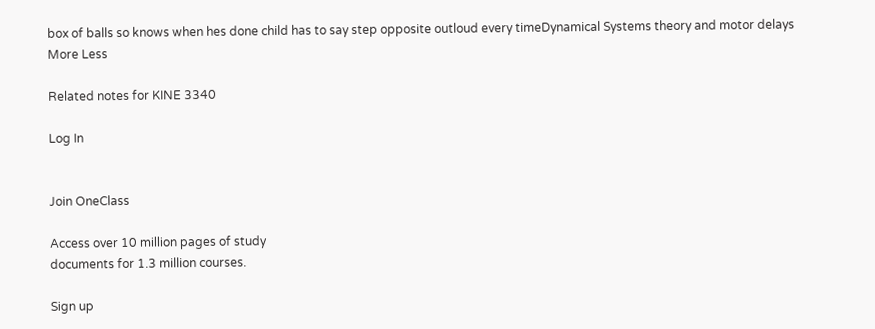box of balls so knows when hes done child has to say step opposite outloud every timeDynamical Systems theory and motor delays
More Less

Related notes for KINE 3340

Log In


Join OneClass

Access over 10 million pages of study
documents for 1.3 million courses.

Sign up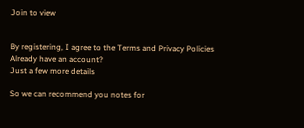Join to view


By registering, I agree to the Terms and Privacy Policies
Already have an account?
Just a few more details

So we can recommend you notes for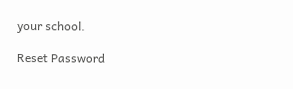your school.

Reset Password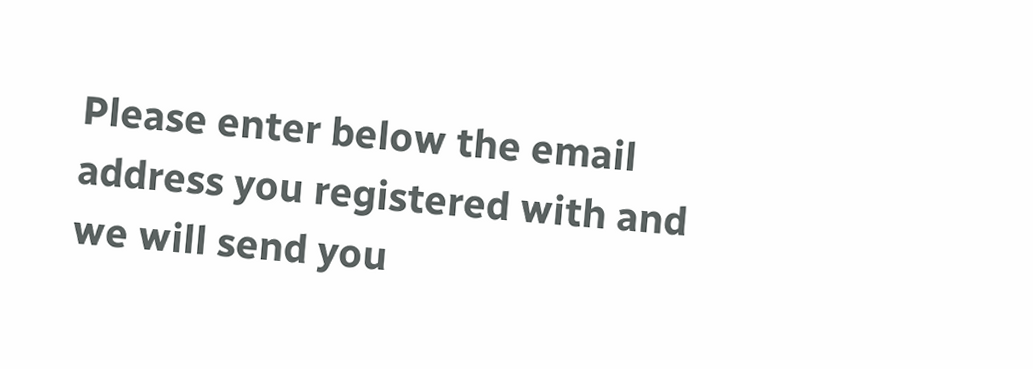Please enter below the email address you registered with and we will send you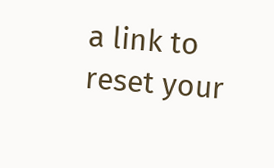a link to reset your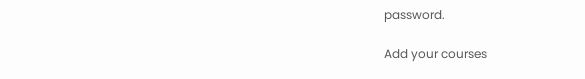password.

Add your courses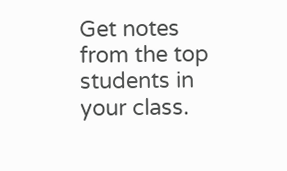Get notes from the top students in your class.